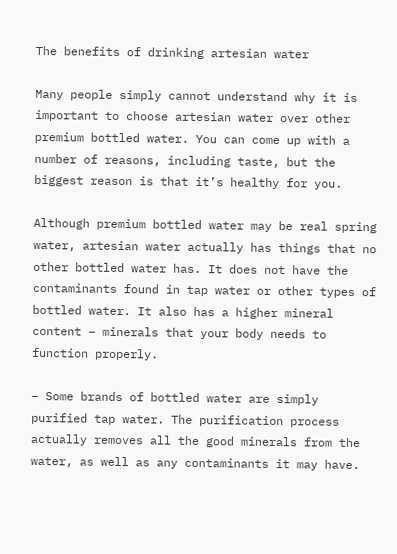The benefits of drinking artesian water

Many people simply cannot understand why it is important to choose artesian water over other premium bottled water. You can come up with a number of reasons, including taste, but the biggest reason is that it’s healthy for you.

Although premium bottled water may be real spring water, artesian water actually has things that no other bottled water has. It does not have the contaminants found in tap water or other types of bottled water. It also has a higher mineral content – minerals that your body needs to function properly.

– Some brands of bottled water are simply purified tap water. The purification process actually removes all the good minerals from the water, as well as any contaminants it may have.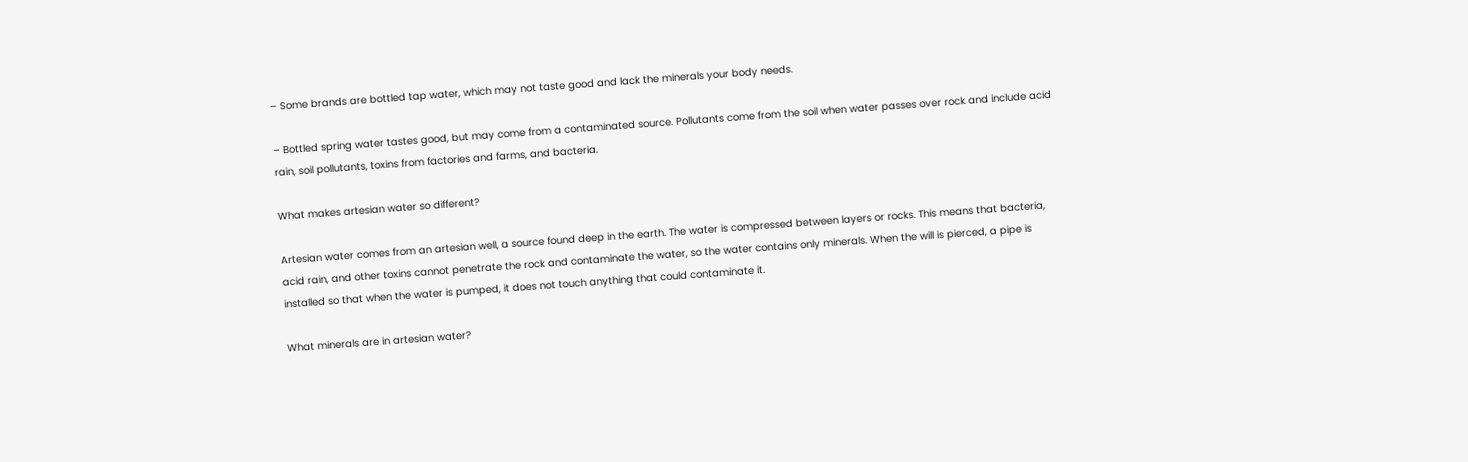– Some brands are bottled tap water, which may not taste good and lack the minerals your body needs.

– Bottled spring water tastes good, but may come from a contaminated source. Pollutants come from the soil when water passes over rock and include acid rain, soil pollutants, toxins from factories and farms, and bacteria.

What makes artesian water so different?

Artesian water comes from an artesian well, a source found deep in the earth. The water is compressed between layers or rocks. This means that bacteria, acid rain, and other toxins cannot penetrate the rock and contaminate the water, so the water contains only minerals. When the will is pierced, a pipe is installed so that when the water is pumped, it does not touch anything that could contaminate it.

What minerals are in artesian water?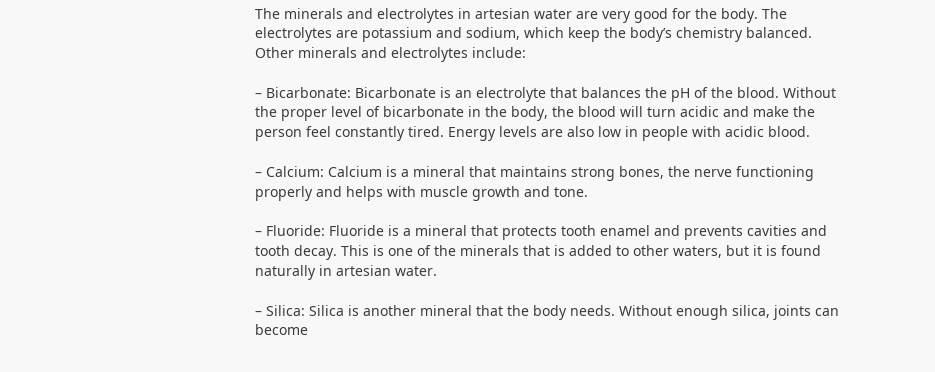The minerals and electrolytes in artesian water are very good for the body. The electrolytes are potassium and sodium, which keep the body’s chemistry balanced. Other minerals and electrolytes include:

– Bicarbonate: Bicarbonate is an electrolyte that balances the pH of the blood. Without the proper level of bicarbonate in the body, the blood will turn acidic and make the person feel constantly tired. Energy levels are also low in people with acidic blood.

– Calcium: Calcium is a mineral that maintains strong bones, the nerve functioning properly and helps with muscle growth and tone.

– Fluoride: Fluoride is a mineral that protects tooth enamel and prevents cavities and tooth decay. This is one of the minerals that is added to other waters, but it is found naturally in artesian water.

– Silica: Silica is another mineral that the body needs. Without enough silica, joints can become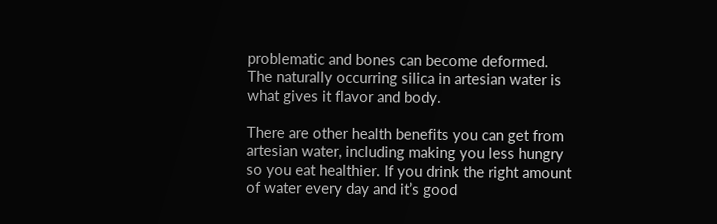problematic and bones can become deformed. The naturally occurring silica in artesian water is what gives it flavor and body.

There are other health benefits you can get from artesian water, including making you less hungry so you eat healthier. If you drink the right amount of water every day and it’s good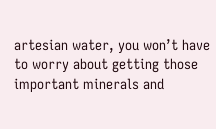artesian water, you won’t have to worry about getting those important minerals and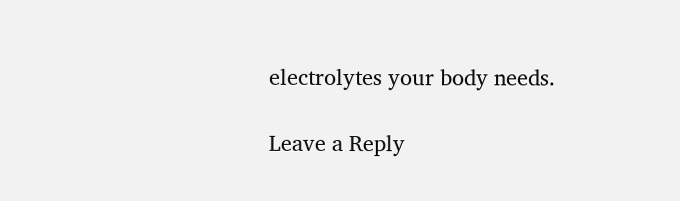electrolytes your body needs.

Leave a Reply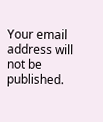Your email address will not be published.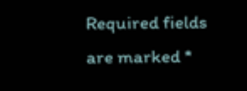Required fields are marked *